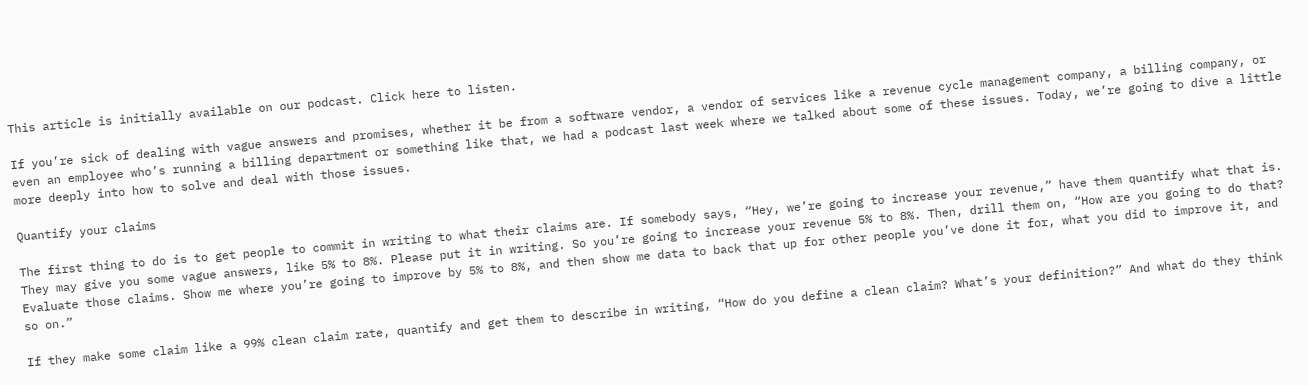This article is initially available on our podcast. Click here to listen.

If you’re sick of dealing with vague answers and promises, whether it be from a software vendor, a vendor of services like a revenue cycle management company, a billing company, or even an employee who’s running a billing department or something like that, we had a podcast last week where we talked about some of these issues. Today, we’re going to dive a little more deeply into how to solve and deal with those issues.

Quantify your claims

The first thing to do is to get people to commit in writing to what their claims are. If somebody says, “Hey, we’re going to increase your revenue,” have them quantify what that is. They may give you some vague answers, like 5% to 8%. Please put it in writing. So you’re going to increase your revenue 5% to 8%. Then, drill them on, “How are you going to do that? Evaluate those claims. Show me where you’re going to improve by 5% to 8%, and then show me data to back that up for other people you’ve done it for, what you did to improve it, and so on.”

If they make some claim like a 99% clean claim rate, quantify and get them to describe in writing, “How do you define a clean claim? What’s your definition?” And what do they think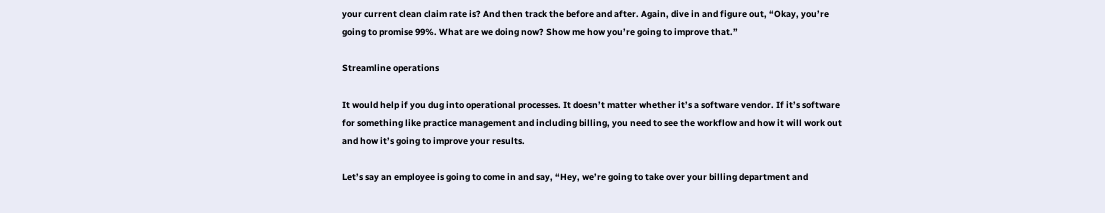your current clean claim rate is? And then track the before and after. Again, dive in and figure out, “Okay, you’re going to promise 99%. What are we doing now? Show me how you’re going to improve that.”

Streamline operations

It would help if you dug into operational processes. It doesn’t matter whether it’s a software vendor. If it’s software for something like practice management and including billing, you need to see the workflow and how it will work out and how it’s going to improve your results.

Let’s say an employee is going to come in and say, “Hey, we’re going to take over your billing department and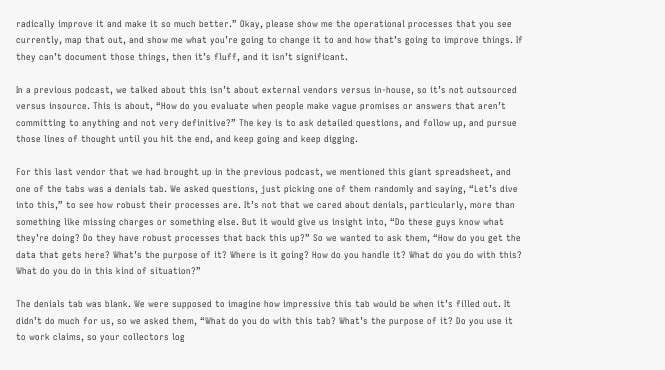radically improve it and make it so much better.” Okay, please show me the operational processes that you see currently, map that out, and show me what you’re going to change it to and how that’s going to improve things. If they can’t document those things, then it’s fluff, and it isn’t significant.

In a previous podcast, we talked about this isn’t about external vendors versus in-house, so it’s not outsourced versus insource. This is about, “How do you evaluate when people make vague promises or answers that aren’t committing to anything and not very definitive?” The key is to ask detailed questions, and follow up, and pursue those lines of thought until you hit the end, and keep going and keep digging.

For this last vendor that we had brought up in the previous podcast, we mentioned this giant spreadsheet, and one of the tabs was a denials tab. We asked questions, just picking one of them randomly and saying, “Let’s dive into this,” to see how robust their processes are. It’s not that we cared about denials, particularly, more than something like missing charges or something else. But it would give us insight into, “Do these guys know what they’re doing? Do they have robust processes that back this up?” So we wanted to ask them, “How do you get the data that gets here? What’s the purpose of it? Where is it going? How do you handle it? What do you do with this? What do you do in this kind of situation?”

The denials tab was blank. We were supposed to imagine how impressive this tab would be when it’s filled out. It didn’t do much for us, so we asked them, “What do you do with this tab? What’s the purpose of it? Do you use it to work claims, so your collectors log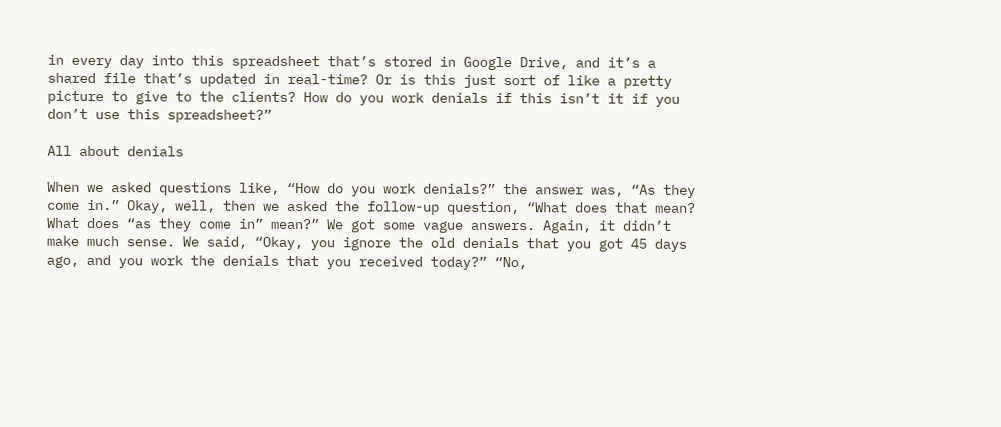in every day into this spreadsheet that’s stored in Google Drive, and it’s a shared file that’s updated in real-time? Or is this just sort of like a pretty picture to give to the clients? How do you work denials if this isn’t it if you don’t use this spreadsheet?”

All about denials

When we asked questions like, “How do you work denials?” the answer was, “As they come in.” Okay, well, then we asked the follow-up question, “What does that mean? What does “as they come in” mean?” We got some vague answers. Again, it didn’t make much sense. We said, “Okay, you ignore the old denials that you got 45 days ago, and you work the denials that you received today?” “No,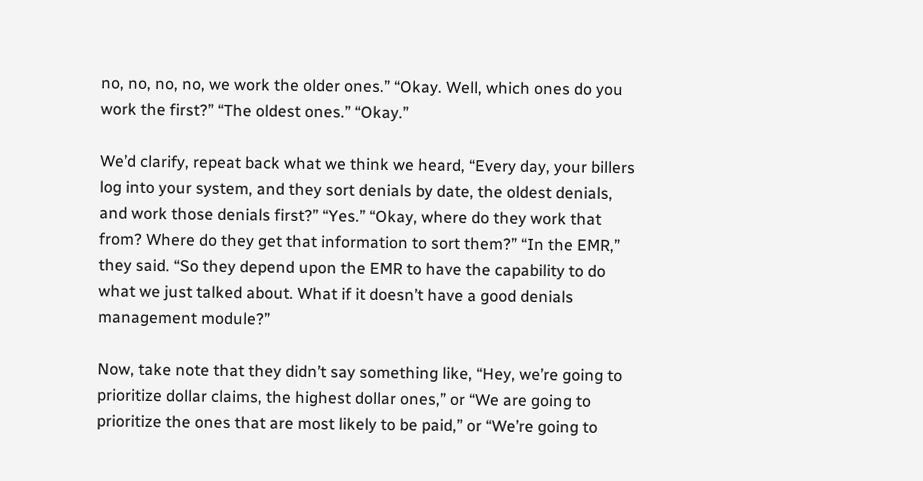no, no, no, no, we work the older ones.” “Okay. Well, which ones do you work the first?” “The oldest ones.” “Okay.”

We’d clarify, repeat back what we think we heard, “Every day, your billers log into your system, and they sort denials by date, the oldest denials, and work those denials first?” “Yes.” “Okay, where do they work that from? Where do they get that information to sort them?” “In the EMR,” they said. “So they depend upon the EMR to have the capability to do what we just talked about. What if it doesn’t have a good denials management module?”

Now, take note that they didn’t say something like, “Hey, we’re going to prioritize dollar claims, the highest dollar ones,” or “We are going to prioritize the ones that are most likely to be paid,” or “We’re going to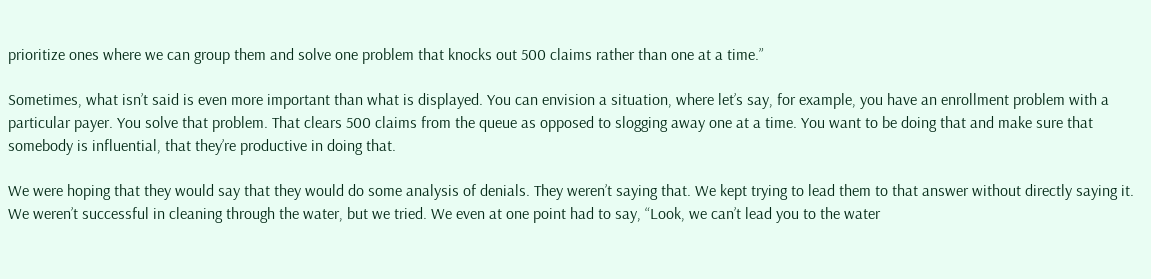prioritize ones where we can group them and solve one problem that knocks out 500 claims rather than one at a time.”

Sometimes, what isn’t said is even more important than what is displayed. You can envision a situation, where let’s say, for example, you have an enrollment problem with a particular payer. You solve that problem. That clears 500 claims from the queue as opposed to slogging away one at a time. You want to be doing that and make sure that somebody is influential, that they’re productive in doing that.

We were hoping that they would say that they would do some analysis of denials. They weren’t saying that. We kept trying to lead them to that answer without directly saying it. We weren’t successful in cleaning through the water, but we tried. We even at one point had to say, “Look, we can’t lead you to the water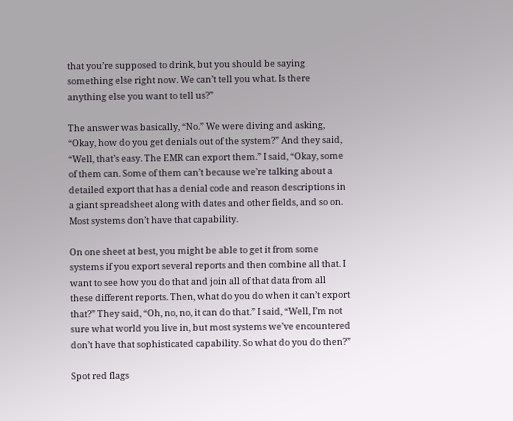that you’re supposed to drink, but you should be saying something else right now. We can’t tell you what. Is there anything else you want to tell us?”

The answer was basically, “No.” We were diving and asking, “Okay, how do you get denials out of the system?” And they said, “Well, that’s easy. The EMR can export them.” I said, “Okay, some of them can. Some of them can’t because we’re talking about a detailed export that has a denial code and reason descriptions in a giant spreadsheet along with dates and other fields, and so on. Most systems don’t have that capability.

On one sheet at best, you might be able to get it from some systems if you export several reports and then combine all that. I want to see how you do that and join all of that data from all these different reports. Then, what do you do when it can’t export that?” They said, “Oh, no, no, it can do that.” I said, “Well, I’m not sure what world you live in, but most systems we’ve encountered don’t have that sophisticated capability. So what do you do then?”

Spot red flags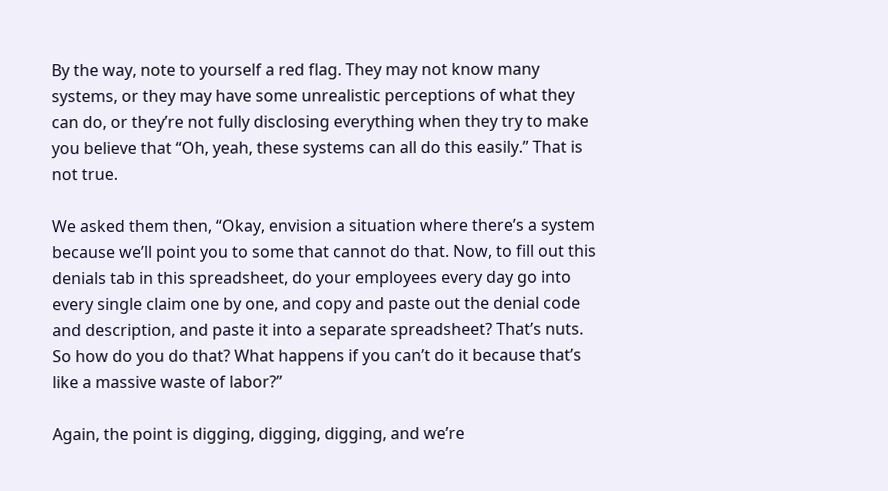By the way, note to yourself a red flag. They may not know many systems, or they may have some unrealistic perceptions of what they can do, or they’re not fully disclosing everything when they try to make you believe that “Oh, yeah, these systems can all do this easily.” That is not true.

We asked them then, “Okay, envision a situation where there’s a system because we’ll point you to some that cannot do that. Now, to fill out this denials tab in this spreadsheet, do your employees every day go into every single claim one by one, and copy and paste out the denial code and description, and paste it into a separate spreadsheet? That’s nuts. So how do you do that? What happens if you can’t do it because that’s like a massive waste of labor?”

Again, the point is digging, digging, digging, and we’re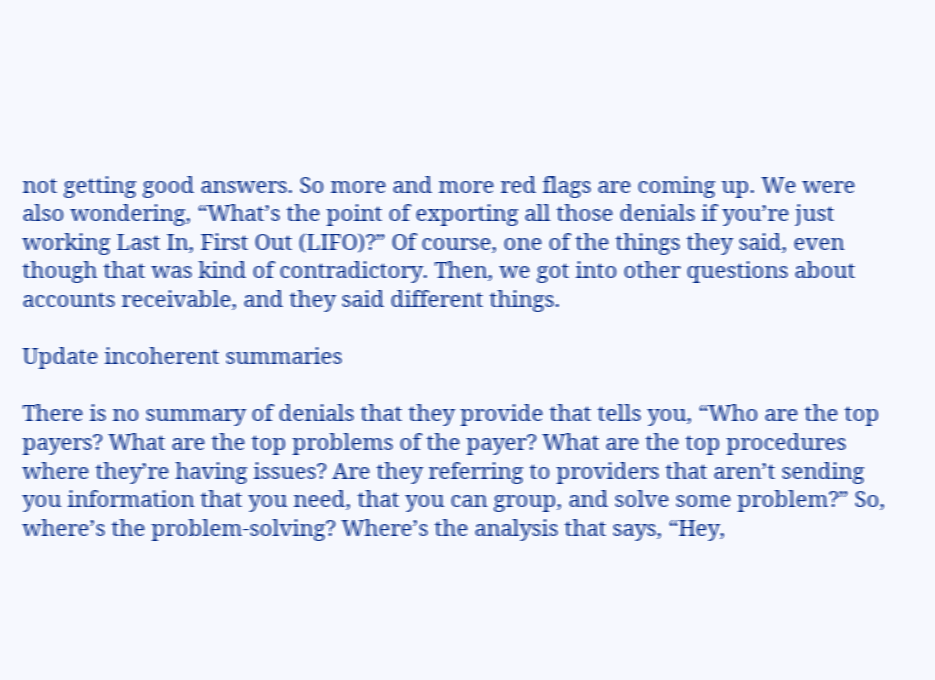not getting good answers. So more and more red flags are coming up. We were also wondering, “What’s the point of exporting all those denials if you’re just working Last In, First Out (LIFO)?” Of course, one of the things they said, even though that was kind of contradictory. Then, we got into other questions about accounts receivable, and they said different things.

Update incoherent summaries

There is no summary of denials that they provide that tells you, “Who are the top payers? What are the top problems of the payer? What are the top procedures where they’re having issues? Are they referring to providers that aren’t sending you information that you need, that you can group, and solve some problem?” So, where’s the problem-solving? Where’s the analysis that says, “Hey,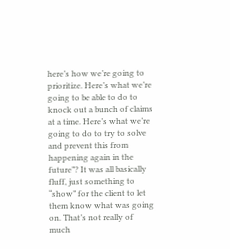here’s how we’re going to prioritize. Here’s what we’re going to be able to do to knock out a bunch of claims at a time. Here’s what we’re going to do to try to solve and prevent this from happening again in the future”? It was all basically fluff, just something to “show” for the client to let them know what was going on. That’s not really of much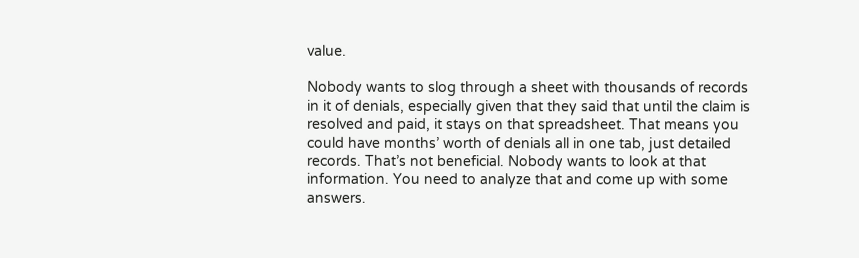value.

Nobody wants to slog through a sheet with thousands of records in it of denials, especially given that they said that until the claim is resolved and paid, it stays on that spreadsheet. That means you could have months’ worth of denials all in one tab, just detailed records. That’s not beneficial. Nobody wants to look at that information. You need to analyze that and come up with some answers.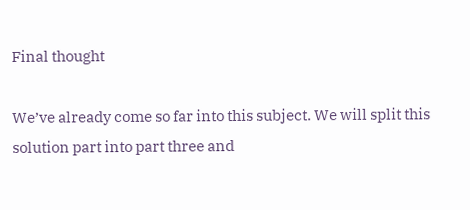Final thought

We’ve already come so far into this subject. We will split this solution part into part three and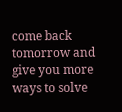come back tomorrow and give you more ways to solve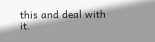this and deal with it.